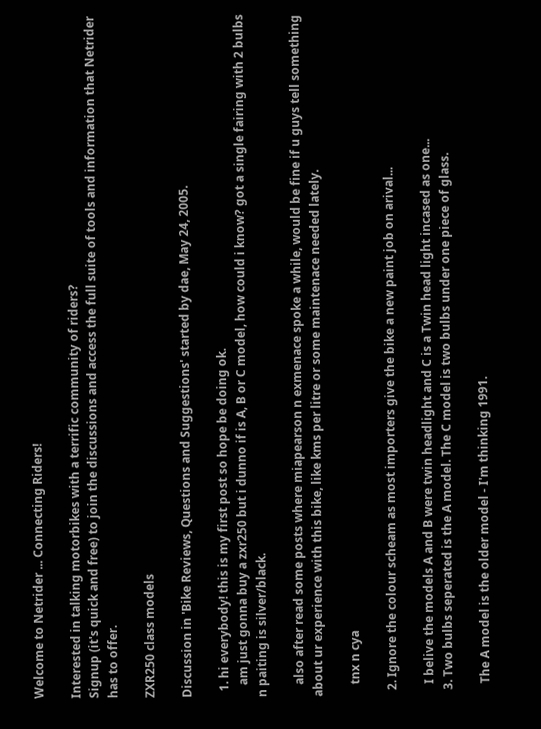Welcome to Netrider ... Connecting Riders!

Interested in talking motorbikes with a terrific community of riders?
Signup (it's quick and free) to join the discussions and access the full suite of tools and information that Netrider has to offer.

ZXR250 class models

Discussion in 'Bike Reviews, Questions and Suggestions' started by dae, May 24, 2005.

  1. hi everybody! this is my first post so hope be doing ok.
    am just gonna buy a zxr250 but i dunno if is A, B or C model, how could i know? got a single fairing with 2 bulbs n paiting is silver/black.

    also after read some posts where miapearson n exmenace spoke a while, would be fine if u guys tell something about ur experience with this bike, like kms per litre or some maintenace needed lately.

    tnx n cya

  2. Ignore the colour scheam as most importers give the bike a new paint job on arival...

    I belive the models A and B were twin headlight and C is a Twin head light incased as one...
  3. Two bulbs seperated is the A model. The C model is two bulbs under one piece of glass.

    The A model is the older model - I'm thinking 1991.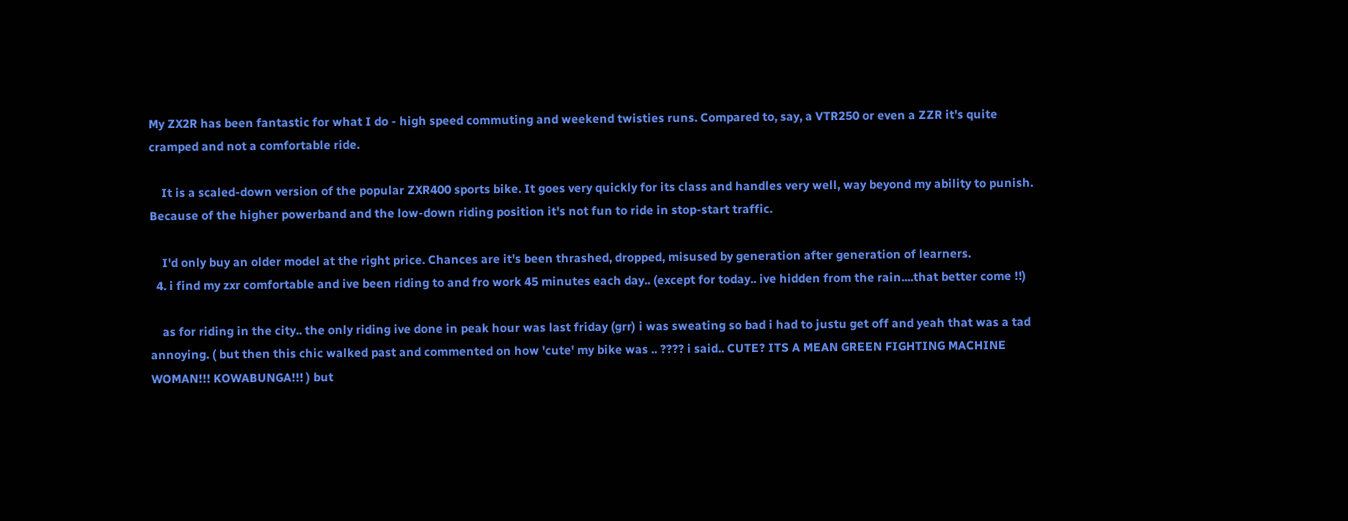My ZX2R has been fantastic for what I do - high speed commuting and weekend twisties runs. Compared to, say, a VTR250 or even a ZZR it's quite cramped and not a comfortable ride.

    It is a scaled-down version of the popular ZXR400 sports bike. It goes very quickly for its class and handles very well, way beyond my ability to punish. Because of the higher powerband and the low-down riding position it's not fun to ride in stop-start traffic.

    I'd only buy an older model at the right price. Chances are it's been thrashed, dropped, misused by generation after generation of learners.
  4. i find my zxr comfortable and ive been riding to and fro work 45 minutes each day.. (except for today.. ive hidden from the rain....that better come !!)

    as for riding in the city.. the only riding ive done in peak hour was last friday (grr) i was sweating so bad i had to justu get off and yeah that was a tad annoying. ( but then this chic walked past and commented on how 'cute' my bike was .. ???? i said.. CUTE? ITS A MEAN GREEN FIGHTING MACHINE WOMAN!!! KOWABUNGA!!! ) but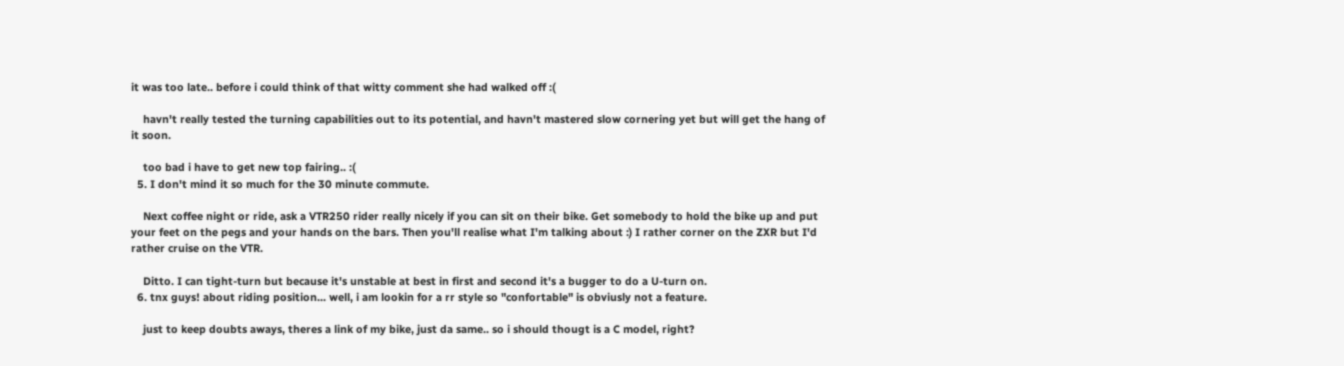it was too late.. before i could think of that witty comment she had walked off :(

    havn't really tested the turning capabilities out to its potential, and havn't mastered slow cornering yet but will get the hang of it soon.

    too bad i have to get new top fairing.. :(
  5. I don't mind it so much for the 30 minute commute.

    Next coffee night or ride, ask a VTR250 rider really nicely if you can sit on their bike. Get somebody to hold the bike up and put your feet on the pegs and your hands on the bars. Then you'll realise what I'm talking about :) I rather corner on the ZXR but I'd rather cruise on the VTR.

    Ditto. I can tight-turn but because it's unstable at best in first and second it's a bugger to do a U-turn on.
  6. tnx guys! about riding position... well, i am lookin for a rr style so "confortable" is obviusly not a feature.

    just to keep doubts aways, theres a link of my bike, just da same.. so i should thougt is a C model, right?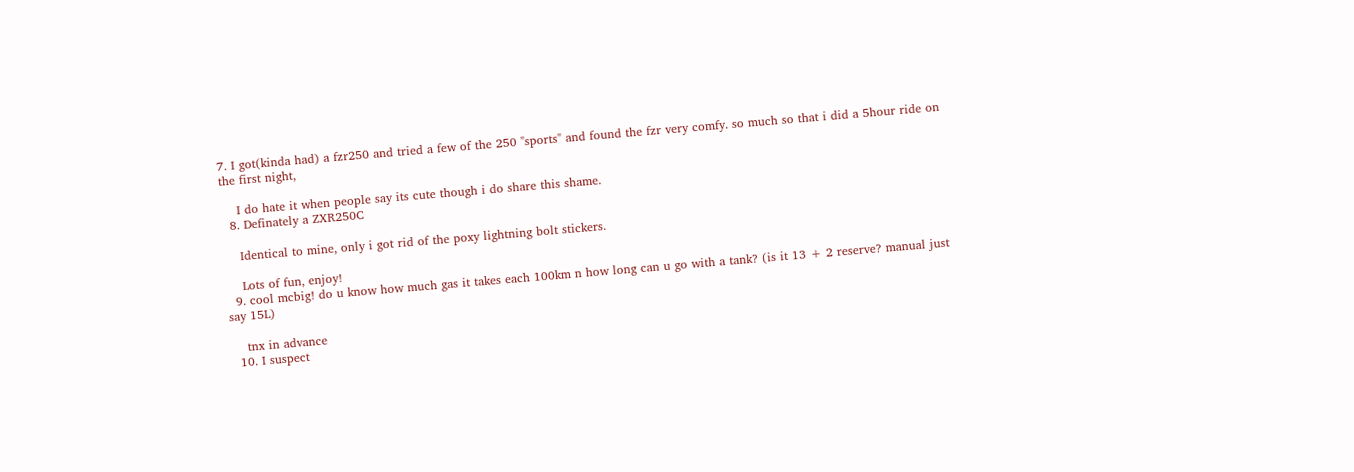7. I got(kinda had) a fzr250 and tried a few of the 250 "sports" and found the fzr very comfy. so much so that i did a 5hour ride on the first night,

    I do hate it when people say its cute though i do share this shame.
  8. Definately a ZXR250C

    Identical to mine, only i got rid of the poxy lightning bolt stickers.

    Lots of fun, enjoy!
  9. cool mcbig! do u know how much gas it takes each 100km n how long can u go with a tank? (is it 13 + 2 reserve? manual just say 15L)

    tnx in advance
  10. I suspect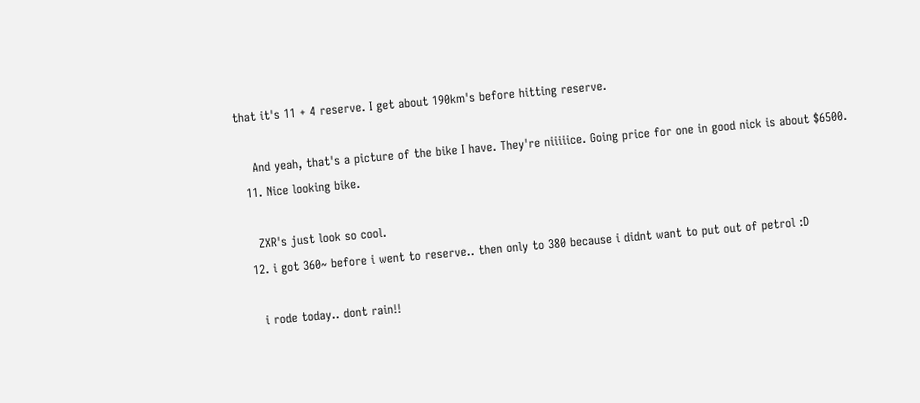that it's 11 + 4 reserve. I get about 190km's before hitting reserve.

    And yeah, that's a picture of the bike I have. They're niiiiice. Going price for one in good nick is about $6500.
  11. Nice looking bike.

    ZXR's just look so cool.
  12. i got 360~ before i went to reserve.. then only to 380 because i didnt want to put out of petrol :D

    i rode today.. dont rain!!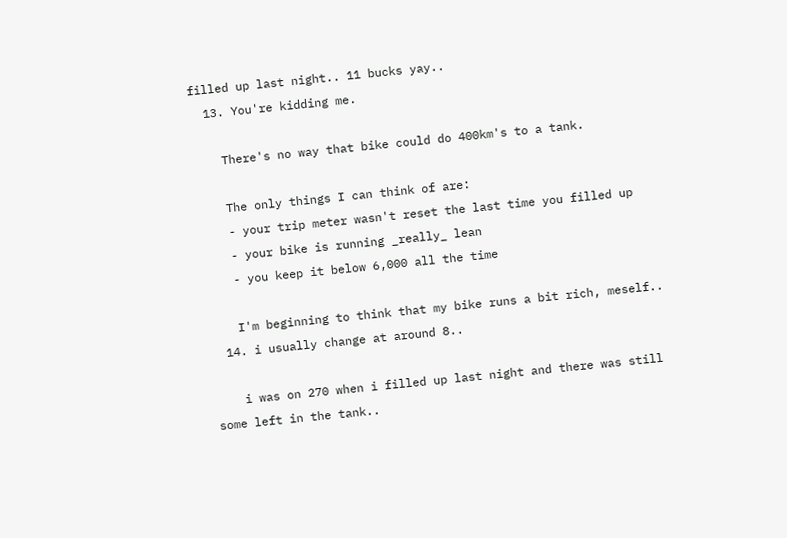filled up last night.. 11 bucks yay..
  13. You're kidding me.

    There's no way that bike could do 400km's to a tank.

    The only things I can think of are:
    - your trip meter wasn't reset the last time you filled up
    - your bike is running _really_ lean
    - you keep it below 6,000 all the time

    I'm beginning to think that my bike runs a bit rich, meself..
  14. i usually change at around 8..

    i was on 270 when i filled up last night and there was still some left in the tank..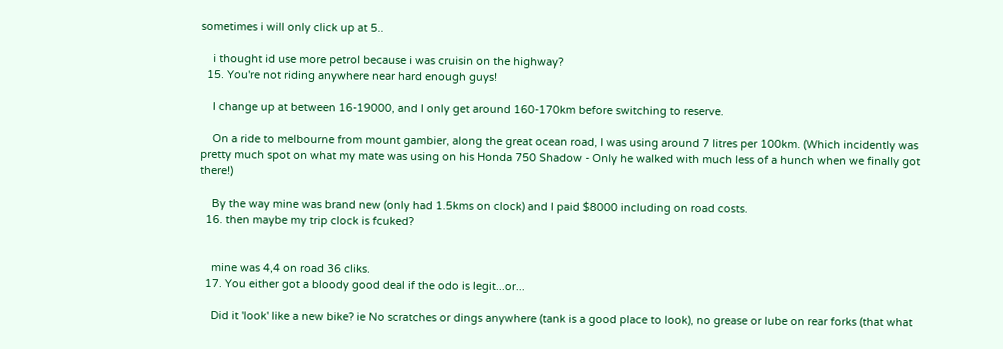sometimes i will only click up at 5..

    i thought id use more petrol because i was cruisin on the highway?
  15. You're not riding anywhere near hard enough guys!

    I change up at between 16-19000, and I only get around 160-170km before switching to reserve.

    On a ride to melbourne from mount gambier, along the great ocean road, I was using around 7 litres per 100km. (Which incidently was pretty much spot on what my mate was using on his Honda 750 Shadow - Only he walked with much less of a hunch when we finally got there!)

    By the way mine was brand new (only had 1.5kms on clock) and I paid $8000 including on road costs.
  16. then maybe my trip clock is fcuked?


    mine was 4,4 on road 36 cliks.
  17. You either got a bloody good deal if the odo is legit...or...

    Did it 'look' like a new bike? ie No scratches or dings anywhere (tank is a good place to look), no grease or lube on rear forks (that what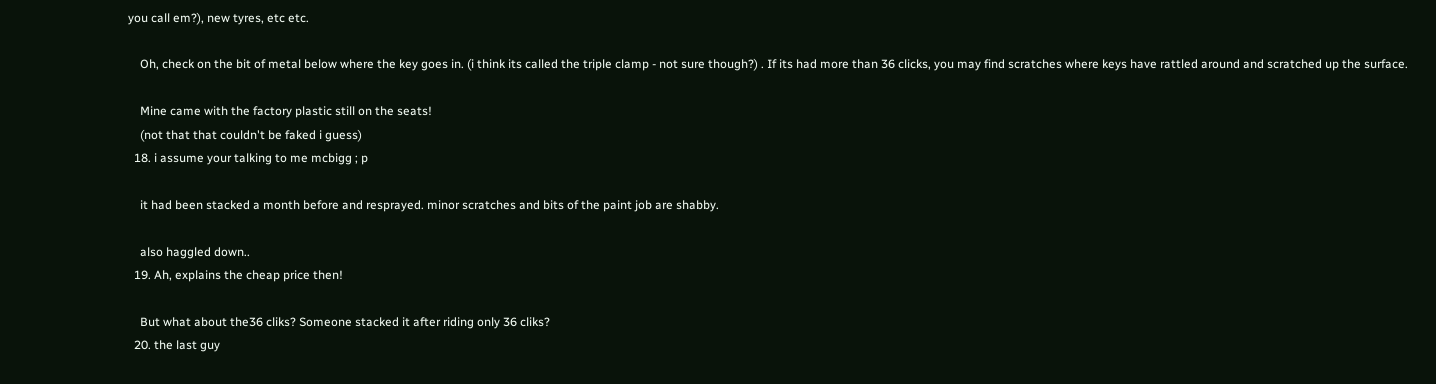you call em?), new tyres, etc etc.

    Oh, check on the bit of metal below where the key goes in. (i think its called the triple clamp - not sure though?) . If its had more than 36 clicks, you may find scratches where keys have rattled around and scratched up the surface.

    Mine came with the factory plastic still on the seats!
    (not that that couldn't be faked i guess)
  18. i assume your talking to me mcbigg ; p

    it had been stacked a month before and resprayed. minor scratches and bits of the paint job are shabby.

    also haggled down..
  19. Ah, explains the cheap price then!

    But what about the36 cliks? Someone stacked it after riding only 36 cliks?
  20. the last guy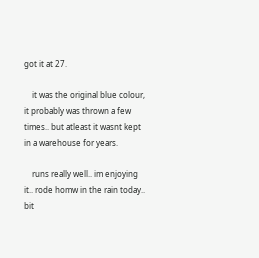got it at 27.

    it was the original blue colour, it probably was thrown a few times.. but atleast it wasnt kept in a warehouse for years.

    runs really well.. im enjoying it.. rode homw in the rain today.. bit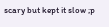scary but kept it slow ;p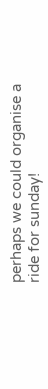perhaps we could organise a ride for sunday!